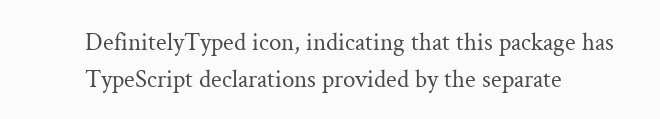DefinitelyTyped icon, indicating that this package has TypeScript declarations provided by the separate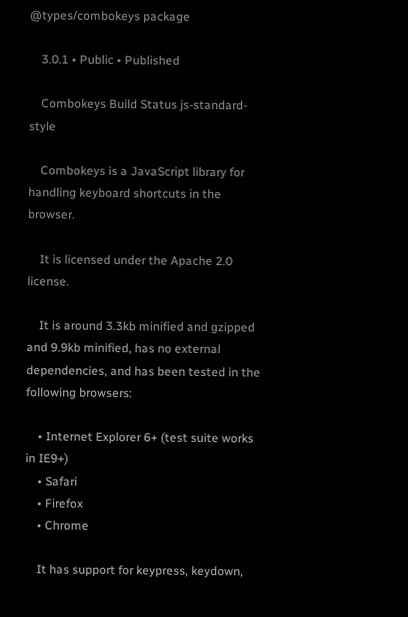@types/combokeys package

    3.0.1 • Public • Published

    Combokeys Build Status js-standard-style

    Combokeys is a JavaScript library for handling keyboard shortcuts in the browser.

    It is licensed under the Apache 2.0 license.

    It is around 3.3kb minified and gzipped and 9.9kb minified, has no external dependencies, and has been tested in the following browsers:

    • Internet Explorer 6+ (test suite works in IE9+)
    • Safari
    • Firefox
    • Chrome

    It has support for keypress, keydown,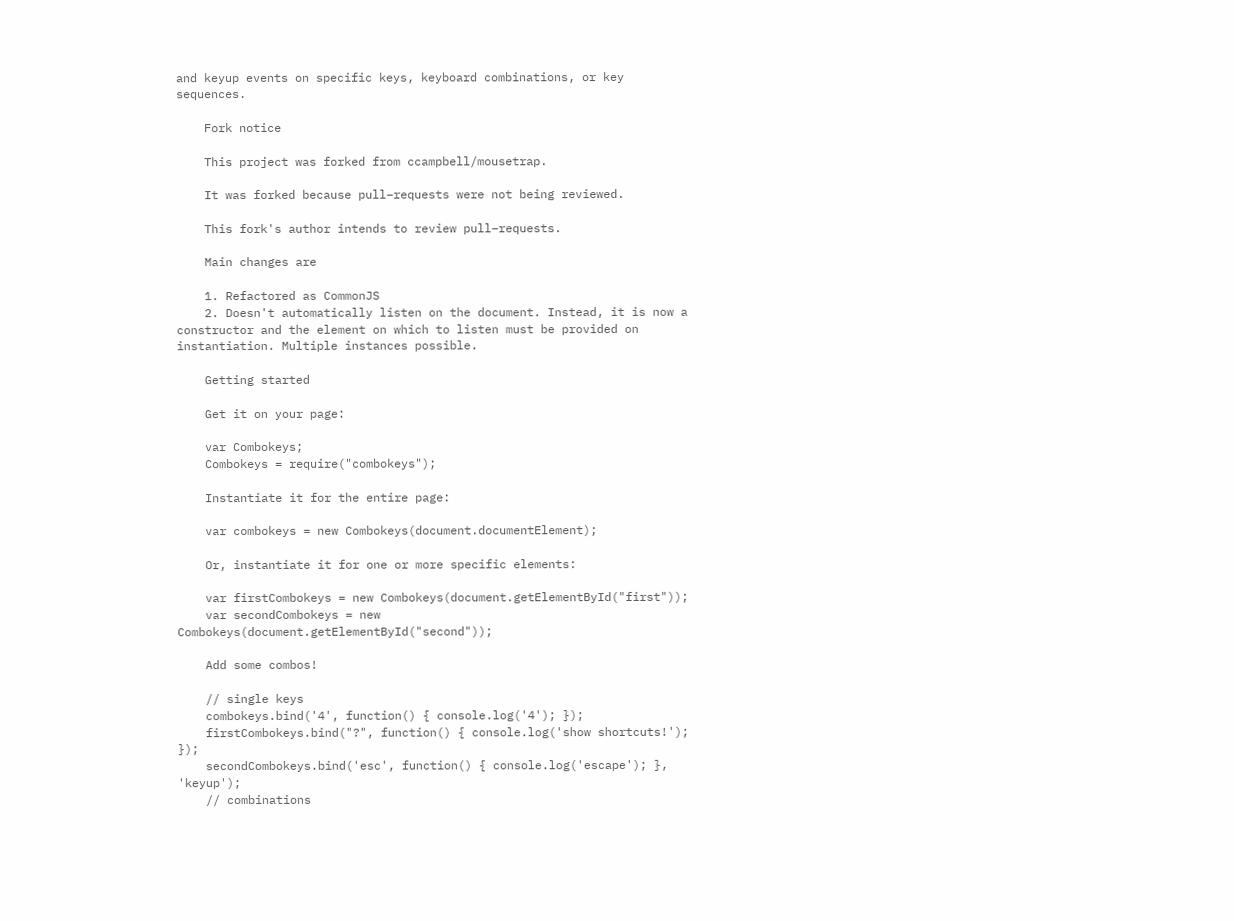and keyup events on specific keys, keyboard combinations, or key sequences.

    Fork notice

    This project was forked from ccampbell/mousetrap.

    It was forked because pull–requests were not being reviewed.

    This fork's author intends to review pull–requests.

    Main changes are

    1. Refactored as CommonJS
    2. Doesn't automatically listen on the document. Instead, it is now a constructor and the element on which to listen must be provided on instantiation. Multiple instances possible.

    Getting started

    Get it on your page:

    var Combokeys;
    Combokeys = require("combokeys");

    Instantiate it for the entire page:

    var combokeys = new Combokeys(document.documentElement);

    Or, instantiate it for one or more specific elements:

    var firstCombokeys = new Combokeys(document.getElementById("first"));
    var secondCombokeys = new Combokeys(document.getElementById("second"));

    Add some combos!

    // single keys
    combokeys.bind('4', function() { console.log('4'); });
    firstCombokeys.bind("?", function() { console.log('show shortcuts!'); });
    secondCombokeys.bind('esc', function() { console.log('escape'); }, 'keyup');
    // combinations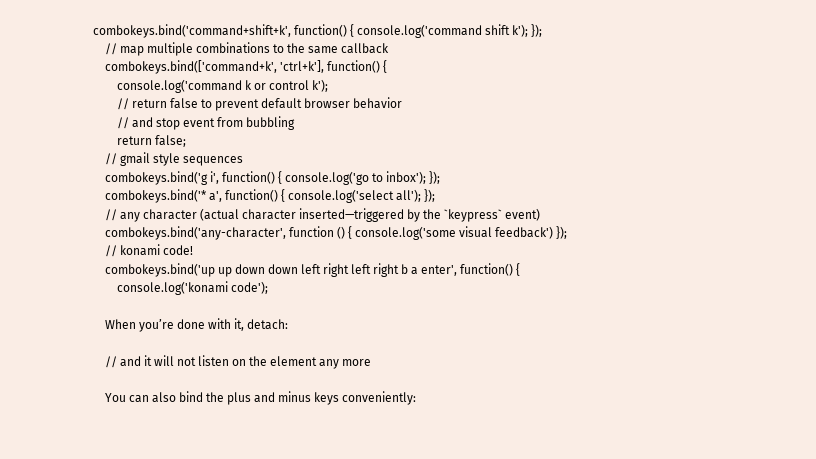combokeys.bind('command+shift+k', function() { console.log('command shift k'); });
    // map multiple combinations to the same callback
    combokeys.bind(['command+k', 'ctrl+k'], function() {
        console.log('command k or control k');
        // return false to prevent default browser behavior
        // and stop event from bubbling
        return false;
    // gmail style sequences
    combokeys.bind('g i', function() { console.log('go to inbox'); });
    combokeys.bind('* a', function() { console.log('select all'); });
    // any character (actual character inserted—triggered by the `keypress` event)
    combokeys.bind('any-character', function () { console.log('some visual feedback') });
    // konami code!
    combokeys.bind('up up down down left right left right b a enter', function() {
        console.log('konami code');

    When you’re done with it, detach:

    // and it will not listen on the element any more

    You can also bind the plus and minus keys conveniently: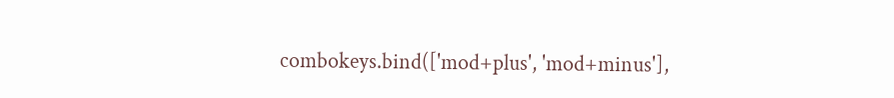combokeys.bind(['mod+plus', 'mod+minus'],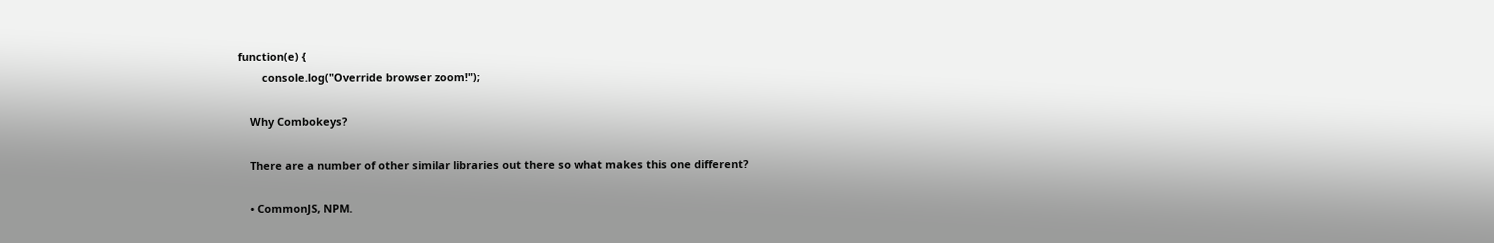function(e) {
        console.log("Override browser zoom!");

    Why Combokeys?

    There are a number of other similar libraries out there so what makes this one different?

    • CommonJS, NPM.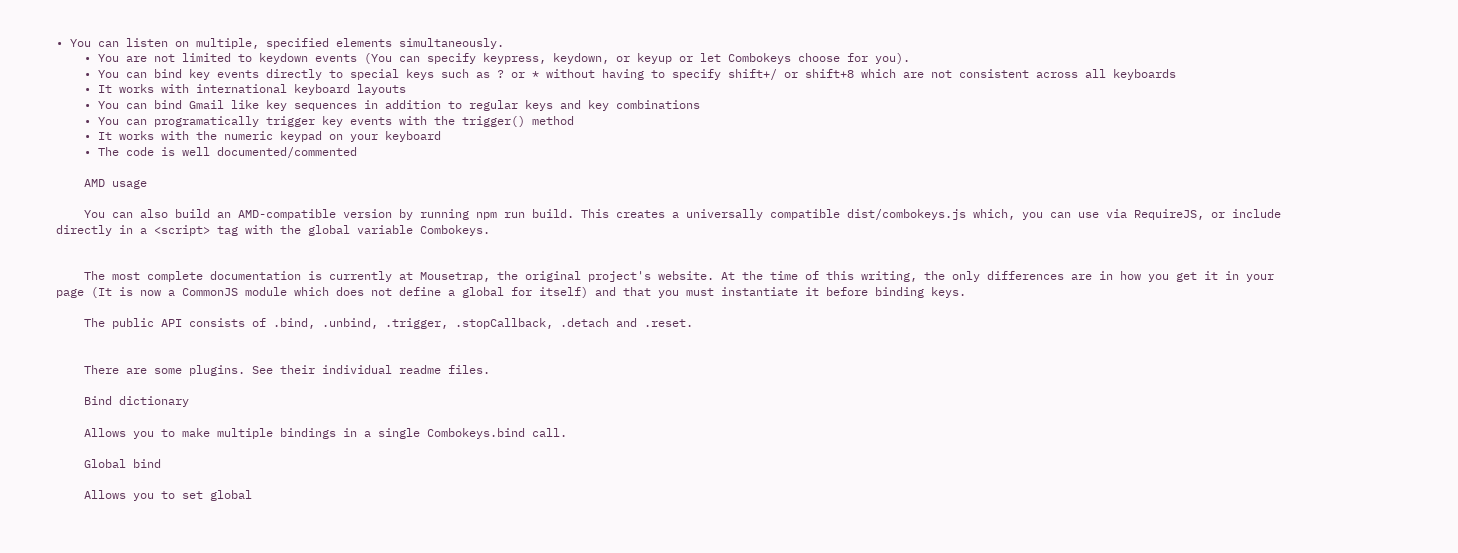• You can listen on multiple, specified elements simultaneously.
    • You are not limited to keydown events (You can specify keypress, keydown, or keyup or let Combokeys choose for you).
    • You can bind key events directly to special keys such as ? or * without having to specify shift+/ or shift+8 which are not consistent across all keyboards
    • It works with international keyboard layouts
    • You can bind Gmail like key sequences in addition to regular keys and key combinations
    • You can programatically trigger key events with the trigger() method
    • It works with the numeric keypad on your keyboard
    • The code is well documented/commented

    AMD usage

    You can also build an AMD-compatible version by running npm run build. This creates a universally compatible dist/combokeys.js which, you can use via RequireJS, or include directly in a <script> tag with the global variable Combokeys.


    The most complete documentation is currently at Mousetrap, the original project's website. At the time of this writing, the only differences are in how you get it in your page (It is now a CommonJS module which does not define a global for itself) and that you must instantiate it before binding keys.

    The public API consists of .bind, .unbind, .trigger, .stopCallback, .detach and .reset.


    There are some plugins. See their individual readme files.

    Bind dictionary

    Allows you to make multiple bindings in a single Combokeys.bind call.

    Global bind

    Allows you to set global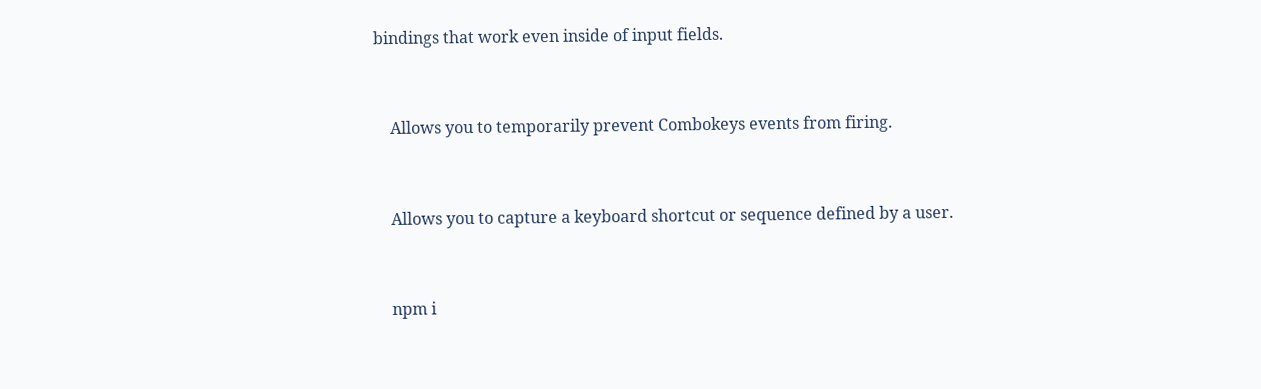bindings that work even inside of input fields.


    Allows you to temporarily prevent Combokeys events from firing.


    Allows you to capture a keyboard shortcut or sequence defined by a user.


    npm i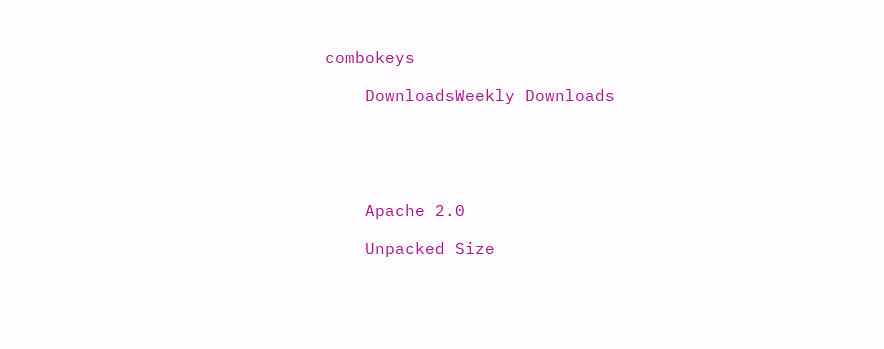combokeys

    DownloadsWeekly Downloads





    Apache 2.0

    Unpacked Size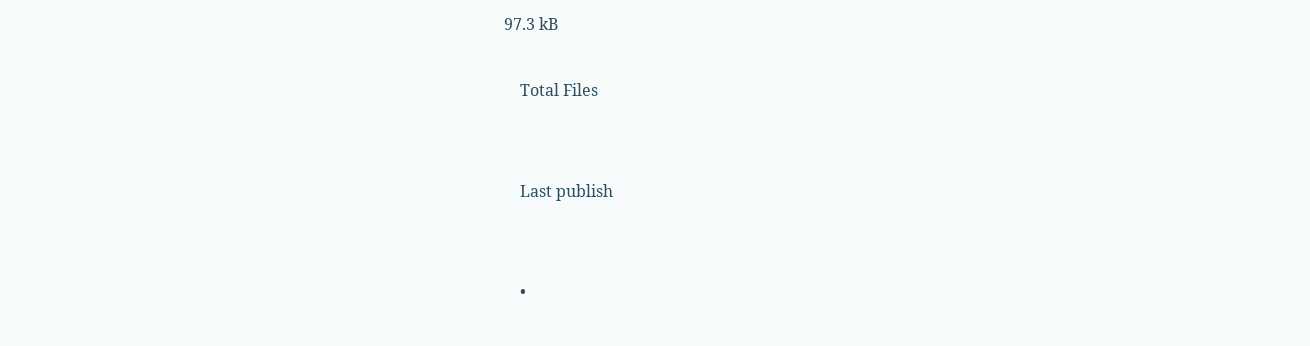97.3 kB

    Total Files


    Last publish


    •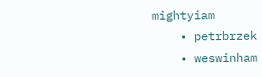mightyiam
    • petrbrzek
    • weswinham